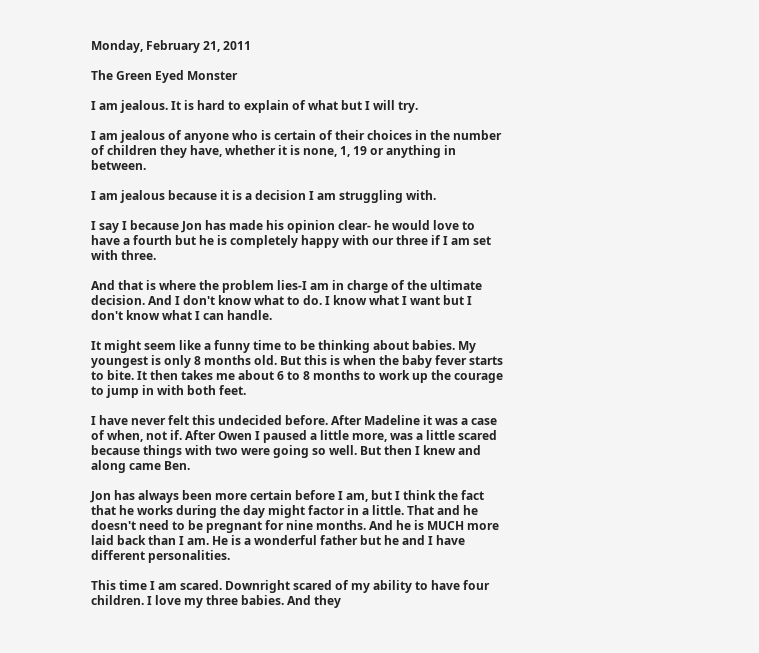Monday, February 21, 2011

The Green Eyed Monster

I am jealous. It is hard to explain of what but I will try.

I am jealous of anyone who is certain of their choices in the number of children they have, whether it is none, 1, 19 or anything in between.

I am jealous because it is a decision I am struggling with.

I say I because Jon has made his opinion clear- he would love to have a fourth but he is completely happy with our three if I am set with three.

And that is where the problem lies-I am in charge of the ultimate decision. And I don't know what to do. I know what I want but I don't know what I can handle.

It might seem like a funny time to be thinking about babies. My youngest is only 8 months old. But this is when the baby fever starts to bite. It then takes me about 6 to 8 months to work up the courage to jump in with both feet.

I have never felt this undecided before. After Madeline it was a case of when, not if. After Owen I paused a little more, was a little scared because things with two were going so well. But then I knew and along came Ben.

Jon has always been more certain before I am, but I think the fact that he works during the day might factor in a little. That and he doesn't need to be pregnant for nine months. And he is MUCH more laid back than I am. He is a wonderful father but he and I have different personalities.

This time I am scared. Downright scared of my ability to have four children. I love my three babies. And they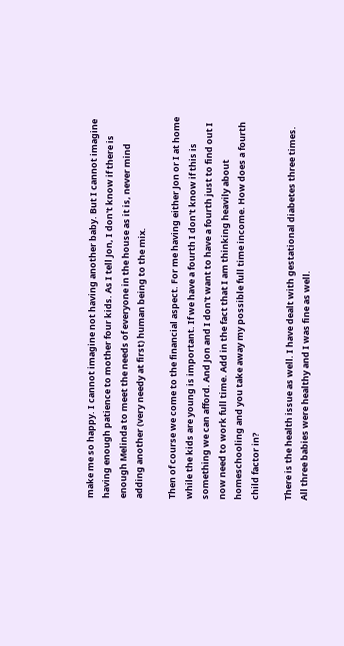make me so happy. I cannot imagine not having another baby. But I cannot imagine having enough patience to mother four kids. As I tell Jon, I don't know if there is enough Melinda to meet the needs of everyone in the house as it is, never mind adding another (very needy at first) human being to the mix.

Then of course we come to the financial aspect. For me having either Jon or I at home while the kids are young is important. If we have a fourth I don't know if this is something we can afford. And Jon and I don't want to have a fourth just to find out I now need to work full time. Add in the fact that I am thinking heavily about homeschooling and you take away my possible full time income. How does a fourth child factor in?

There is the health issue as well. I have dealt with gestational diabetes three times. All three babies were healthy and I was fine as well.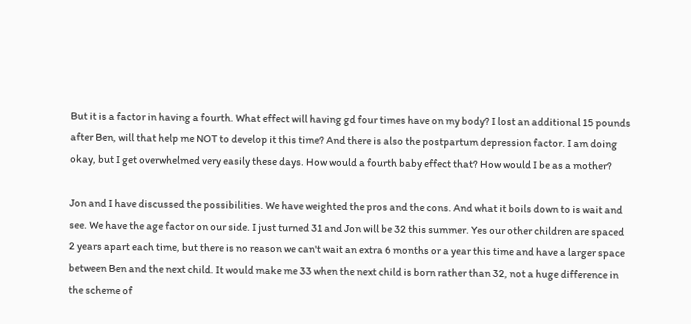But it is a factor in having a fourth. What effect will having gd four times have on my body? I lost an additional 15 pounds after Ben, will that help me NOT to develop it this time? And there is also the postpartum depression factor. I am doing okay, but I get overwhelmed very easily these days. How would a fourth baby effect that? How would I be as a mother?

Jon and I have discussed the possibilities. We have weighted the pros and the cons. And what it boils down to is wait and see. We have the age factor on our side. I just turned 31 and Jon will be 32 this summer. Yes our other children are spaced 2 years apart each time, but there is no reason we can't wait an extra 6 months or a year this time and have a larger space between Ben and the next child. It would make me 33 when the next child is born rather than 32, not a huge difference in the scheme of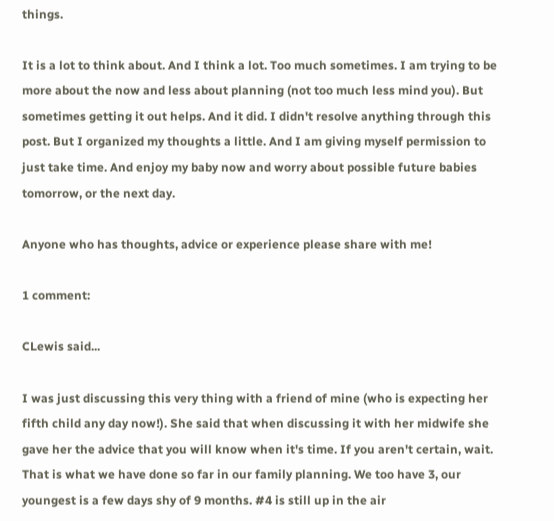things.

It is a lot to think about. And I think a lot. Too much sometimes. I am trying to be more about the now and less about planning (not too much less mind you). But sometimes getting it out helps. And it did. I didn't resolve anything through this post. But I organized my thoughts a little. And I am giving myself permission to just take time. And enjoy my baby now and worry about possible future babies tomorrow, or the next day.

Anyone who has thoughts, advice or experience please share with me!

1 comment:

CLewis said...

I was just discussing this very thing with a friend of mine (who is expecting her fifth child any day now!). She said that when discussing it with her midwife she gave her the advice that you will know when it's time. If you aren't certain, wait. That is what we have done so far in our family planning. We too have 3, our youngest is a few days shy of 9 months. #4 is still up in the air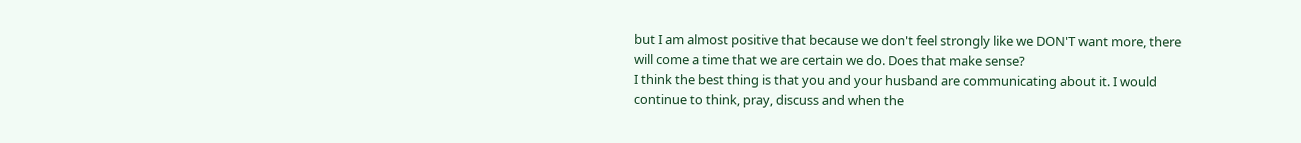but I am almost positive that because we don't feel strongly like we DON'T want more, there will come a time that we are certain we do. Does that make sense?
I think the best thing is that you and your husband are communicating about it. I would continue to think, pray, discuss and when the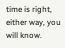time is right, either way, you will know.